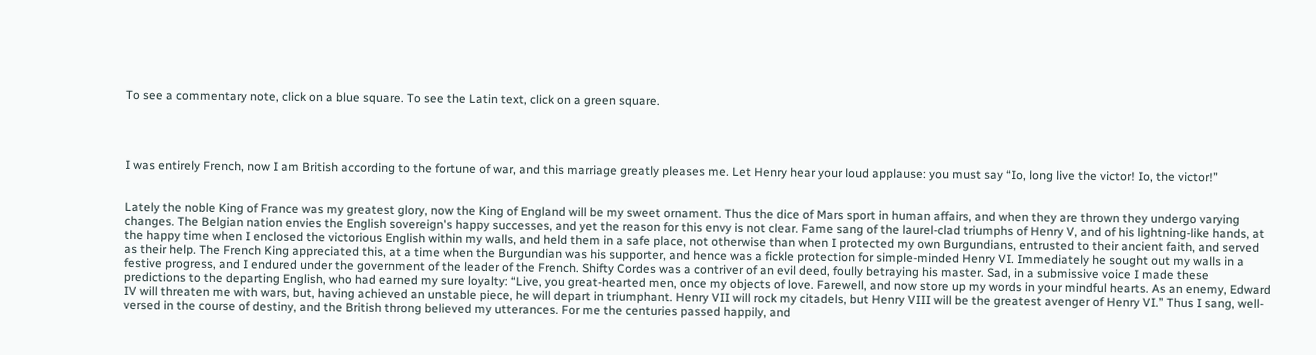To see a commentary note, click on a blue square. To see the Latin text, click on a green square.




I was entirely French, now I am British according to the fortune of war, and this marriage greatly pleases me. Let Henry hear your loud applause: you must say “Io, long live the victor! Io, the victor!”


Lately the noble King of France was my greatest glory, now the King of England will be my sweet ornament. Thus the dice of Mars sport in human affairs, and when they are thrown they undergo varying changes. The Belgian nation envies the English sovereign's happy successes, and yet the reason for this envy is not clear. Fame sang of the laurel-clad triumphs of Henry V, and of his lightning-like hands, at the happy time when I enclosed the victorious English within my walls, and held them in a safe place, not otherwise than when I protected my own Burgundians, entrusted to their ancient faith, and served as their help. The French King appreciated this, at a time when the Burgundian was his supporter, and hence was a fickle protection for simple-minded Henry VI. Immediately he sought out my walls in a festive progress, and I endured under the government of the leader of the French. Shifty Cordes was a contriver of an evil deed, foully betraying his master. Sad, in a submissive voice I made these predictions to the departing English, who had earned my sure loyalty: “Live, you great-hearted men, once my objects of love. Farewell, and now store up my words in your mindful hearts. As an enemy, Edward IV will threaten me with wars, but, having achieved an unstable piece, he will depart in triumphant. Henry VII will rock my citadels, but Henry VIII will be the greatest avenger of Henry VI.” Thus I sang, well-versed in the course of destiny, and the British throng believed my utterances. For me the centuries passed happily, and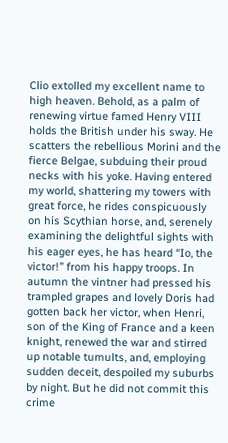Clio extolled my excellent name to high heaven. Behold, as a palm of renewing virtue famed Henry VIII holds the British under his sway. He scatters the rebellious Morini and the fierce Belgae, subduing their proud necks with his yoke. Having entered my world, shattering my towers with great force, he rides conspicuously on his Scythian horse, and, serenely examining the delightful sights with his eager eyes, he has heard “Io, the victor!” from his happy troops. In autumn the vintner had pressed his trampled grapes and lovely Doris had gotten back her victor, when Henri, son of the King of France and a keen knight, renewed the war and stirred up notable tumults, and, employing sudden deceit, despoiled my suburbs by night. But he did not commit this crime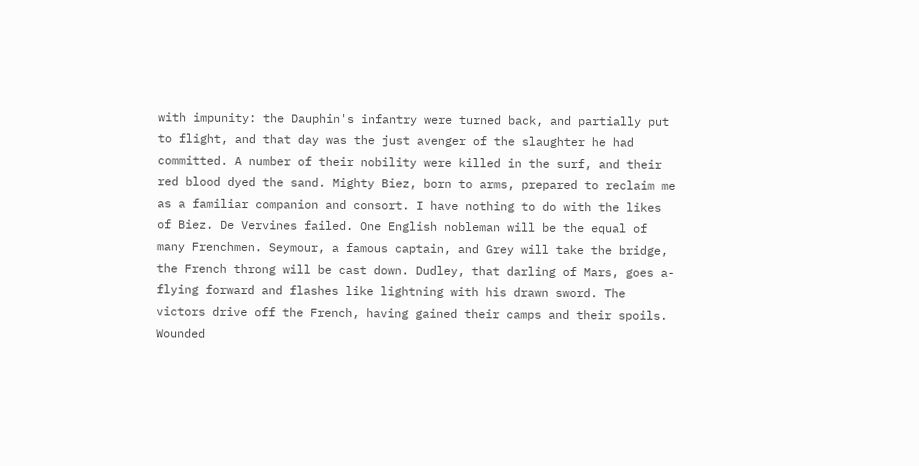with impunity: the Dauphin's infantry were turned back, and partially put to flight, and that day was the just avenger of the slaughter he had committed. A number of their nobility were killed in the surf, and their red blood dyed the sand. Mighty Biez, born to arms, prepared to reclaim me as a familiar companion and consort. I have nothing to do with the likes of Biez. De Vervines failed. One English nobleman will be the equal of many Frenchmen. Seymour, a famous captain, and Grey will take the bridge, the French throng will be cast down. Dudley, that darling of Mars, goes a-flying forward and flashes like lightning with his drawn sword. The victors drive off the French, having gained their camps and their spoils. Wounded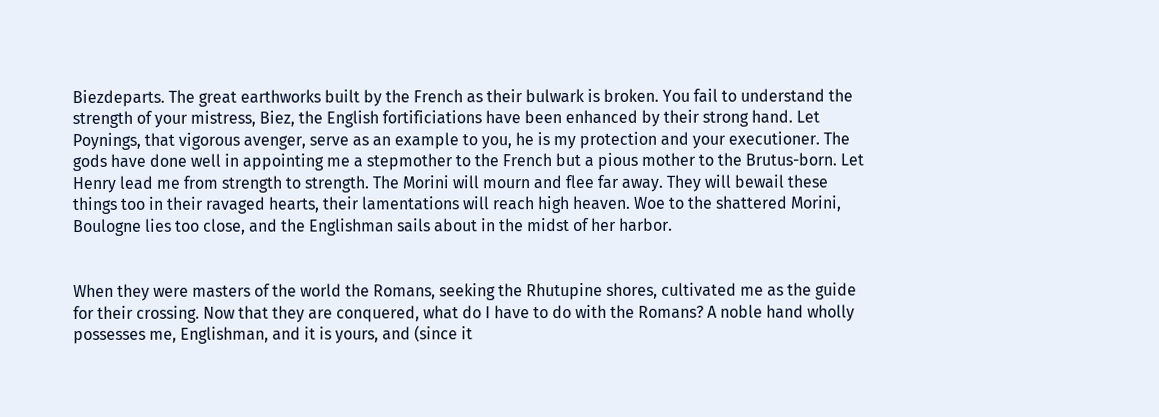Biezdeparts. The great earthworks built by the French as their bulwark is broken. You fail to understand the strength of your mistress, Biez, the English fortificiations have been enhanced by their strong hand. Let Poynings, that vigorous avenger, serve as an example to you, he is my protection and your executioner. The gods have done well in appointing me a stepmother to the French but a pious mother to the Brutus-born. Let Henry lead me from strength to strength. The Morini will mourn and flee far away. They will bewail these things too in their ravaged hearts, their lamentations will reach high heaven. Woe to the shattered Morini, Boulogne lies too close, and the Englishman sails about in the midst of her harbor.


When they were masters of the world the Romans, seeking the Rhutupine shores, cultivated me as the guide for their crossing. Now that they are conquered, what do I have to do with the Romans? A noble hand wholly possesses me, Englishman, and it is yours, and (since it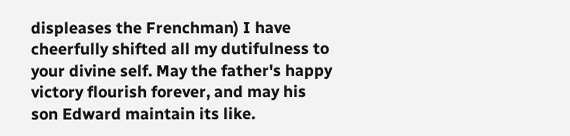displeases the Frenchman) I have cheerfully shifted all my dutifulness to your divine self. May the father's happy victory flourish forever, and may his son Edward maintain its like.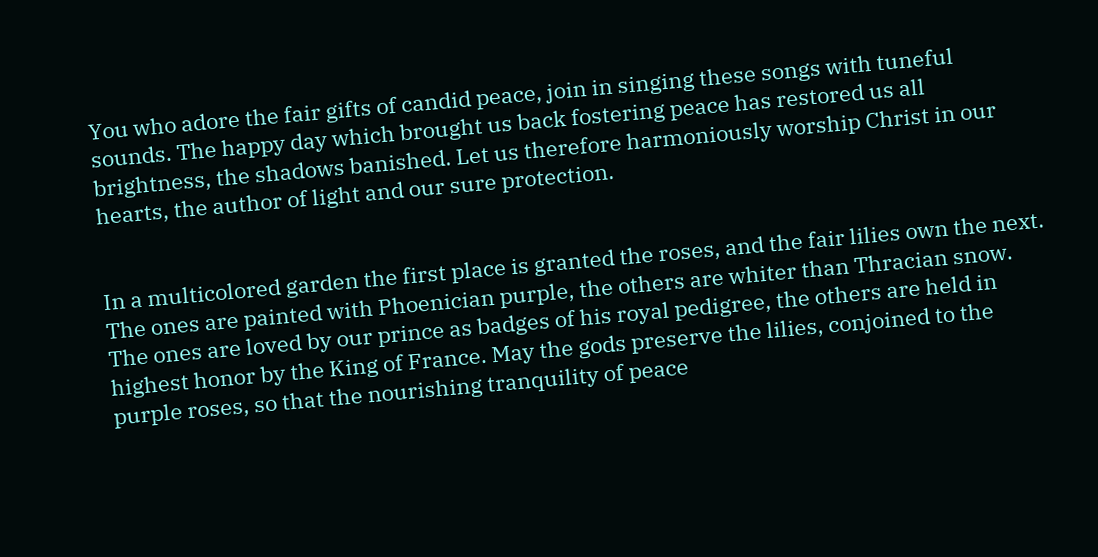You who adore the fair gifts of candid peace, join in singing these songs with tuneful sounds. The happy day which brought us back fostering peace has restored us all brightness, the shadows banished. Let us therefore harmoniously worship Christ in our hearts, the author of light and our sure protection.


In a multicolored garden the first place is granted the roses, and the fair lilies own the next. The ones are painted with Phoenician purple, the others are whiter than Thracian snow. The ones are loved by our prince as badges of his royal pedigree, the others are held in highest honor by the King of France. May the gods preserve the lilies, conjoined to the purple roses, so that the nourishing tranquility of peace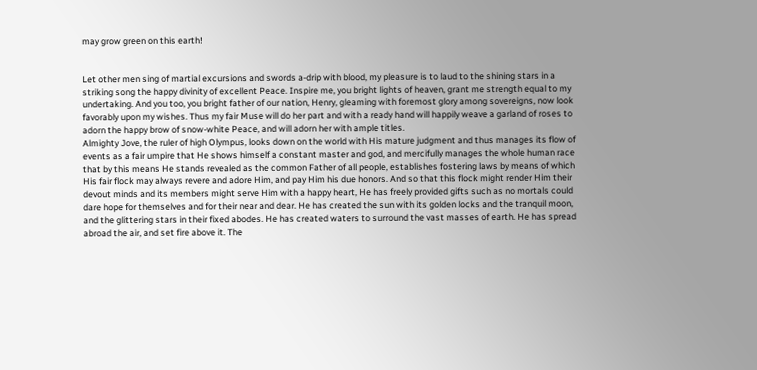may grow green on this earth!


Let other men sing of martial excursions and swords a-drip with blood, my pleasure is to laud to the shining stars in a striking song the happy divinity of excellent Peace. Inspire me, you bright lights of heaven, grant me strength equal to my undertaking. And you too, you bright father of our nation, Henry, gleaming with foremost glory among sovereigns, now look favorably upon my wishes. Thus my fair Muse will do her part and with a ready hand will happily weave a garland of roses to adorn the happy brow of snow-white Peace, and will adorn her with ample titles.
Almighty Jove, the ruler of high Olympus, looks down on the world with His mature judgment and thus manages its flow of events as a fair umpire that He shows himself a constant master and god, and mercifully manages the whole human race that by this means He stands revealed as the common Father of all people, establishes fostering laws by means of which His fair flock may always revere and adore Him, and pay Him his due honors. And so that this flock might render Him their devout minds and its members might serve Him with a happy heart, He has freely provided gifts such as no mortals could dare hope for themselves and for their near and dear. He has created the sun with its golden locks and the tranquil moon, and the glittering stars in their fixed abodes. He has created waters to surround the vast masses of earth. He has spread abroad the air, and set fire above it. The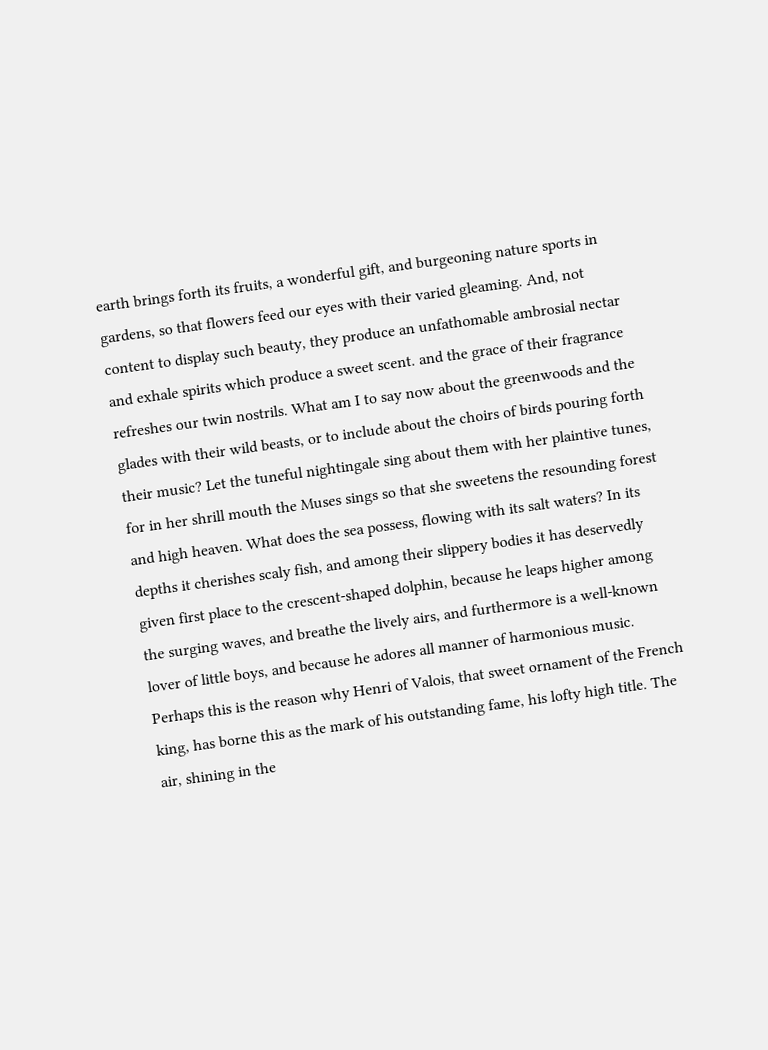earth brings forth its fruits, a wonderful gift, and burgeoning nature sports in gardens, so that flowers feed our eyes with their varied gleaming. And, not content to display such beauty, they produce an unfathomable ambrosial nectar and exhale spirits which produce a sweet scent. and the grace of their fragrance refreshes our twin nostrils. What am I to say now about the greenwoods and the glades with their wild beasts, or to include about the choirs of birds pouring forth their music? Let the tuneful nightingale sing about them with her plaintive tunes, for in her shrill mouth the Muses sings so that she sweetens the resounding forest and high heaven. What does the sea possess, flowing with its salt waters? In its depths it cherishes scaly fish, and among their slippery bodies it has deservedly given first place to the crescent-shaped dolphin, because he leaps higher among the surging waves, and breathe the lively airs, and furthermore is a well-known lover of little boys, and because he adores all manner of harmonious music. Perhaps this is the reason why Henri of Valois, that sweet ornament of the French king, has borne this as the mark of his outstanding fame, his lofty high title. The air, shining in the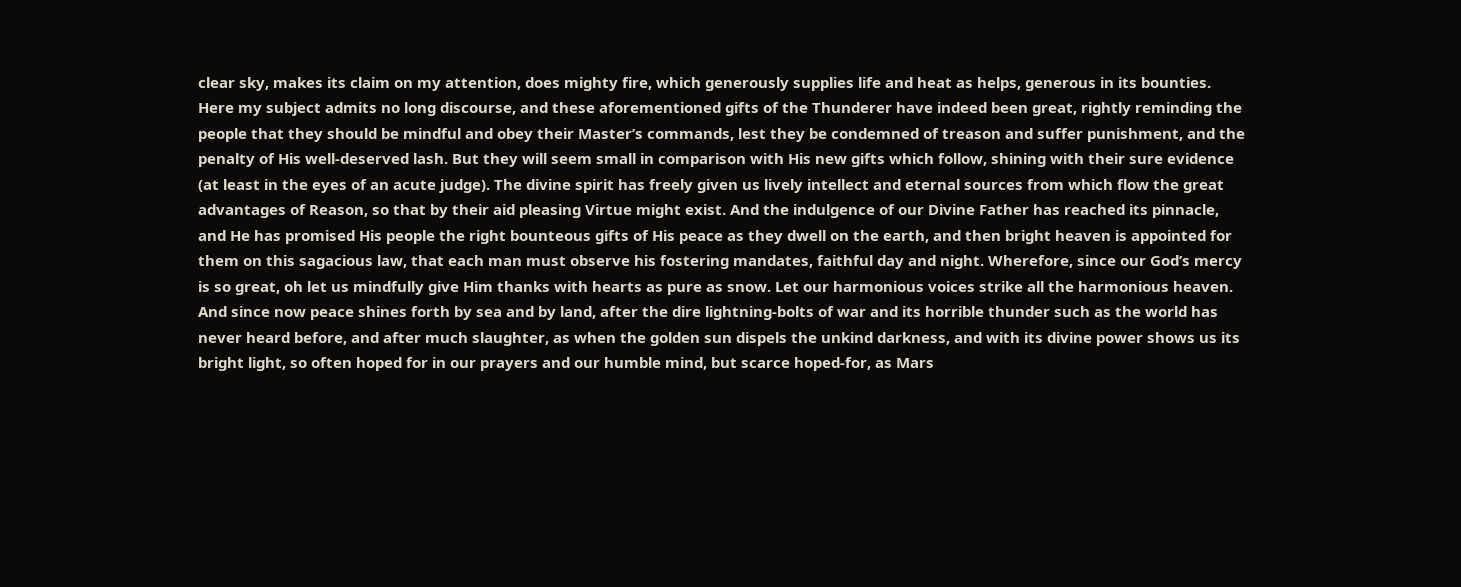clear sky, makes its claim on my attention, does mighty fire, which generously supplies life and heat as helps, generous in its bounties. Here my subject admits no long discourse, and these aforementioned gifts of the Thunderer have indeed been great, rightly reminding the people that they should be mindful and obey their Master’s commands, lest they be condemned of treason and suffer punishment, and the penalty of His well-deserved lash. But they will seem small in comparison with His new gifts which follow, shining with their sure evidence (at least in the eyes of an acute judge). The divine spirit has freely given us lively intellect and eternal sources from which flow the great advantages of Reason, so that by their aid pleasing Virtue might exist. And the indulgence of our Divine Father has reached its pinnacle, and He has promised His people the right bounteous gifts of His peace as they dwell on the earth, and then bright heaven is appointed for them on this sagacious law, that each man must observe his fostering mandates, faithful day and night. Wherefore, since our God’s mercy is so great, oh let us mindfully give Him thanks with hearts as pure as snow. Let our harmonious voices strike all the harmonious heaven. And since now peace shines forth by sea and by land, after the dire lightning-bolts of war and its horrible thunder such as the world has never heard before, and after much slaughter, as when the golden sun dispels the unkind darkness, and with its divine power shows us its bright light, so often hoped for in our prayers and our humble mind, but scarce hoped-for, as Mars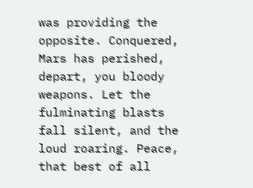was providing the opposite. Conquered, Mars has perished, depart, you bloody weapons. Let the fulminating blasts fall silent, and the loud roaring. Peace, that best of all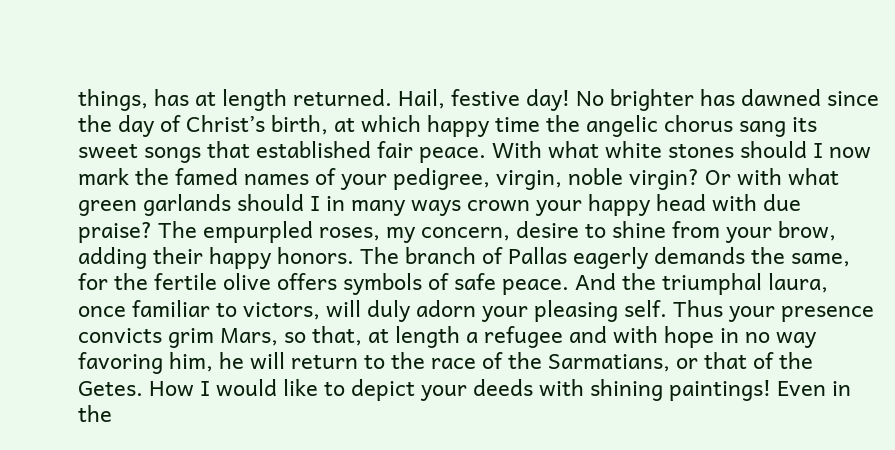things, has at length returned. Hail, festive day! No brighter has dawned since the day of Christ’s birth, at which happy time the angelic chorus sang its sweet songs that established fair peace. With what white stones should I now mark the famed names of your pedigree, virgin, noble virgin? Or with what green garlands should I in many ways crown your happy head with due praise? The empurpled roses, my concern, desire to shine from your brow, adding their happy honors. The branch of Pallas eagerly demands the same, for the fertile olive offers symbols of safe peace. And the triumphal laura, once familiar to victors, will duly adorn your pleasing self. Thus your presence convicts grim Mars, so that, at length a refugee and with hope in no way favoring him, he will return to the race of the Sarmatians, or that of the Getes. How I would like to depict your deeds with shining paintings! Even in the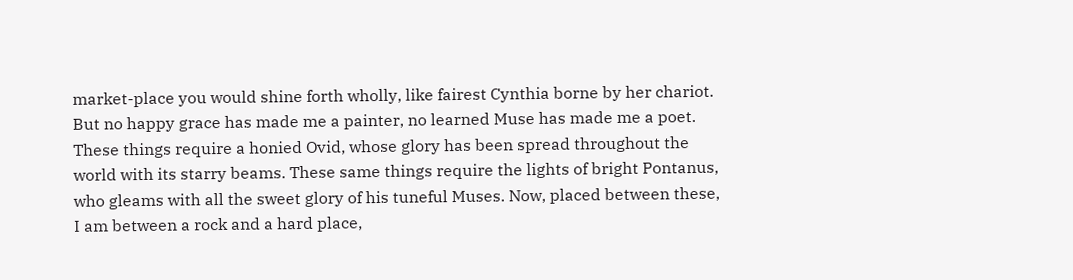market-place you would shine forth wholly, like fairest Cynthia borne by her chariot. But no happy grace has made me a painter, no learned Muse has made me a poet. These things require a honied Ovid, whose glory has been spread throughout the world with its starry beams. These same things require the lights of bright Pontanus, who gleams with all the sweet glory of his tuneful Muses. Now, placed between these, I am between a rock and a hard place,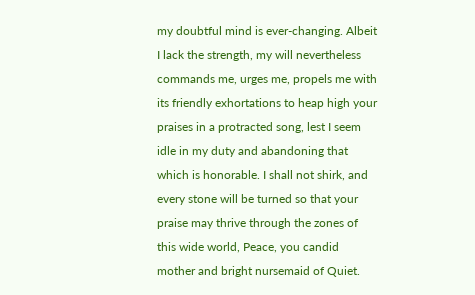my doubtful mind is ever-changing. Albeit I lack the strength, my will nevertheless commands me, urges me, propels me with its friendly exhortations to heap high your praises in a protracted song, lest I seem idle in my duty and abandoning that which is honorable. I shall not shirk, and every stone will be turned so that your praise may thrive through the zones of this wide world, Peace, you candid mother and bright nursemaid of Quiet.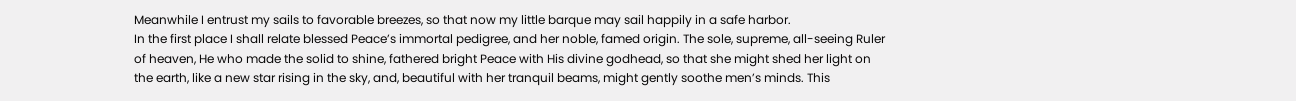Meanwhile I entrust my sails to favorable breezes, so that now my little barque may sail happily in a safe harbor.
In the first place I shall relate blessed Peace’s immortal pedigree, and her noble, famed origin. The sole, supreme, all-seeing Ruler of heaven, He who made the solid to shine, fathered bright Peace with His divine godhead, so that she might shed her light on the earth, like a new star rising in the sky, and, beautiful with her tranquil beams, might gently soothe men’s minds. This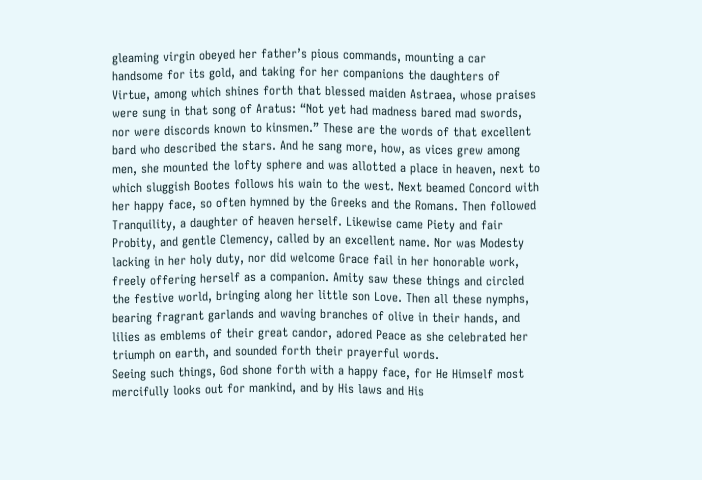gleaming virgin obeyed her father’s pious commands, mounting a car handsome for its gold, and taking for her companions the daughters of Virtue, among which shines forth that blessed maiden Astraea, whose praises were sung in that song of Aratus: “Not yet had madness bared mad swords, nor were discords known to kinsmen.” These are the words of that excellent bard who described the stars. And he sang more, how, as vices grew among men, she mounted the lofty sphere and was allotted a place in heaven, next to which sluggish Bootes follows his wain to the west. Next beamed Concord with her happy face, so often hymned by the Greeks and the Romans. Then followed Tranquility, a daughter of heaven herself. Likewise came Piety and fair Probity, and gentle Clemency, called by an excellent name. Nor was Modesty lacking in her holy duty, nor did welcome Grace fail in her honorable work, freely offering herself as a companion. Amity saw these things and circled the festive world, bringing along her little son Love. Then all these nymphs, bearing fragrant garlands and waving branches of olive in their hands, and lilies as emblems of their great candor, adored Peace as she celebrated her triumph on earth, and sounded forth their prayerful words.
Seeing such things, God shone forth with a happy face, for He Himself most mercifully looks out for mankind, and by His laws and His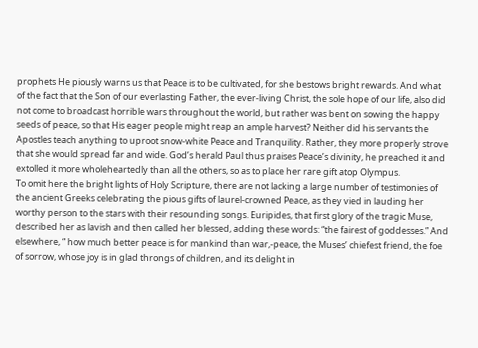prophets He piously warns us that Peace is to be cultivated, for she bestows bright rewards. And what of the fact that the Son of our everlasting Father, the ever-living Christ, the sole hope of our life, also did not come to broadcast horrible wars throughout the world, but rather was bent on sowing the happy seeds of peace, so that His eager people might reap an ample harvest? Neither did his servants the Apostles teach anything to uproot snow-white Peace and Tranquility. Rather, they more properly strove that she would spread far and wide. God’s herald Paul thus praises Peace’s divinity, he preached it and extolled it more wholeheartedly than all the others, so as to place her rare gift atop Olympus.
To omit here the bright lights of Holy Scripture, there are not lacking a large number of testimonies of the ancient Greeks celebrating the pious gifts of laurel-crowned Peace, as they vied in lauding her worthy person to the stars with their resounding songs. Euripides, that first glory of the tragic Muse, described her as lavish and then called her blessed, adding these words: “the fairest of goddesses.” And elsewhere, “ how much better peace is for mankind than war,-peace, the Muses’ chiefest friend, the foe of sorrow, whose joy is in glad throngs of children, and its delight in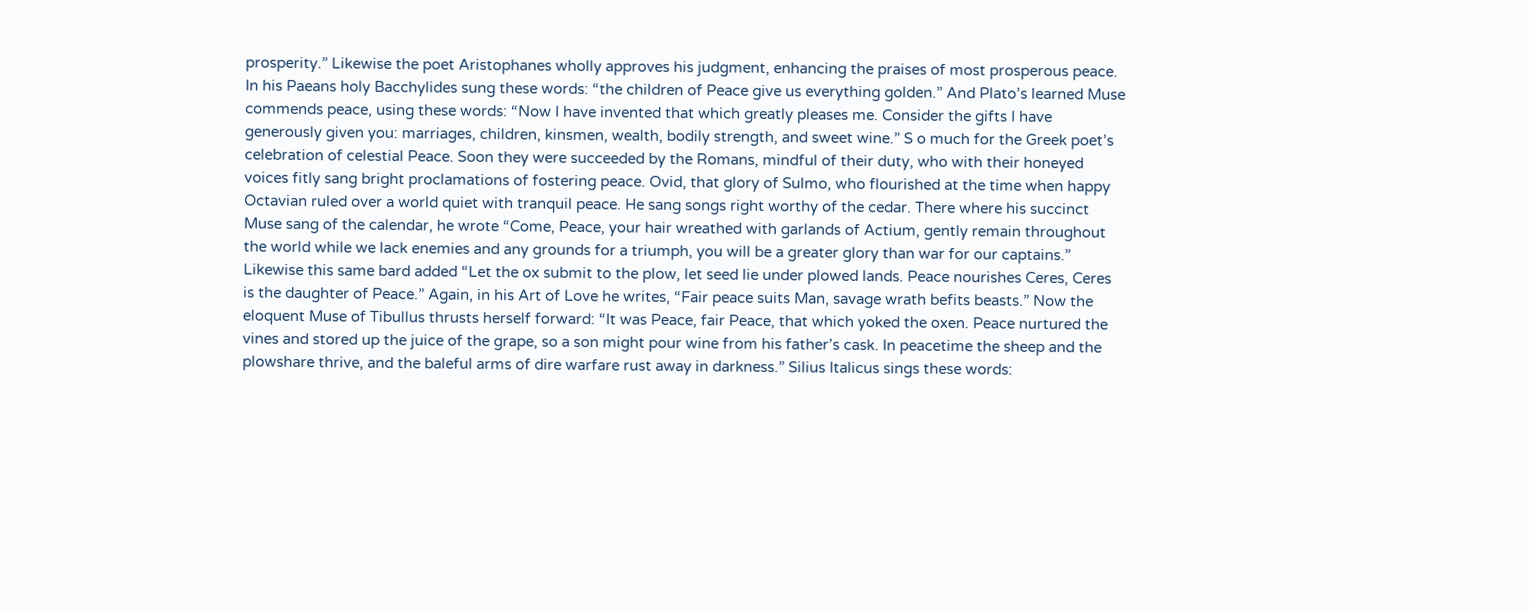prosperity.” Likewise the poet Aristophanes wholly approves his judgment, enhancing the praises of most prosperous peace. In his Paeans holy Bacchylides sung these words: “the children of Peace give us everything golden.” And Plato’s learned Muse commends peace, using these words: “Now I have invented that which greatly pleases me. Consider the gifts I have generously given you: marriages, children, kinsmen, wealth, bodily strength, and sweet wine.” S o much for the Greek poet’s celebration of celestial Peace. Soon they were succeeded by the Romans, mindful of their duty, who with their honeyed voices fitly sang bright proclamations of fostering peace. Ovid, that glory of Sulmo, who flourished at the time when happy Octavian ruled over a world quiet with tranquil peace. He sang songs right worthy of the cedar. There where his succinct Muse sang of the calendar, he wrote “Come, Peace, your hair wreathed with garlands of Actium, gently remain throughout the world while we lack enemies and any grounds for a triumph, you will be a greater glory than war for our captains.” Likewise this same bard added “Let the ox submit to the plow, let seed lie under plowed lands. Peace nourishes Ceres, Ceres is the daughter of Peace.” Again, in his Art of Love he writes, “Fair peace suits Man, savage wrath befits beasts.” Now the eloquent Muse of Tibullus thrusts herself forward: “It was Peace, fair Peace, that which yoked the oxen. Peace nurtured the vines and stored up the juice of the grape, so a son might pour wine from his father’s cask. In peacetime the sheep and the plowshare thrive, and the baleful arms of dire warfare rust away in darkness.” Silius Italicus sings these words: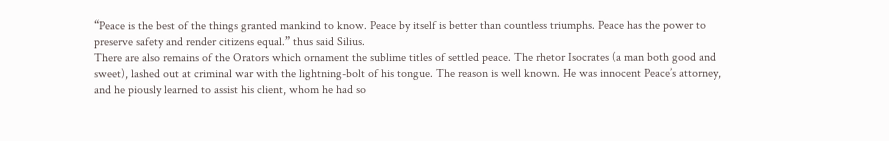“Peace is the best of the things granted mankind to know. Peace by itself is better than countless triumphs. Peace has the power to preserve safety and render citizens equal.” thus said Silius.
There are also remains of the Orators which ornament the sublime titles of settled peace. The rhetor Isocrates (a man both good and sweet), lashed out at criminal war with the lightning-bolt of his tongue. The reason is well known. He was innocent Peace’s attorney, and he piously learned to assist his client, whom he had so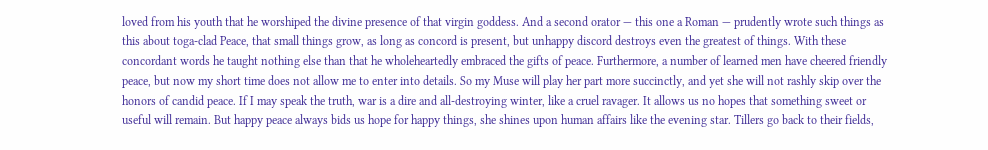loved from his youth that he worshiped the divine presence of that virgin goddess. And a second orator — this one a Roman — prudently wrote such things as this about toga-clad Peace, that small things grow, as long as concord is present, but unhappy discord destroys even the greatest of things. With these concordant words he taught nothing else than that he wholeheartedly embraced the gifts of peace. Furthermore, a number of learned men have cheered friendly peace, but now my short time does not allow me to enter into details. So my Muse will play her part more succinctly, and yet she will not rashly skip over the honors of candid peace. If I may speak the truth, war is a dire and all-destroying winter, like a cruel ravager. It allows us no hopes that something sweet or useful will remain. But happy peace always bids us hope for happy things, she shines upon human affairs like the evening star. Tillers go back to their fields,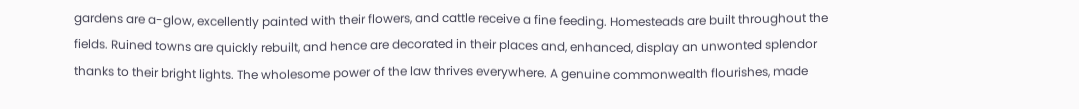gardens are a-glow, excellently painted with their flowers, and cattle receive a fine feeding. Homesteads are built throughout the fields. Ruined towns are quickly rebuilt, and hence are decorated in their places and, enhanced, display an unwonted splendor thanks to their bright lights. The wholesome power of the law thrives everywhere. A genuine commonwealth flourishes, made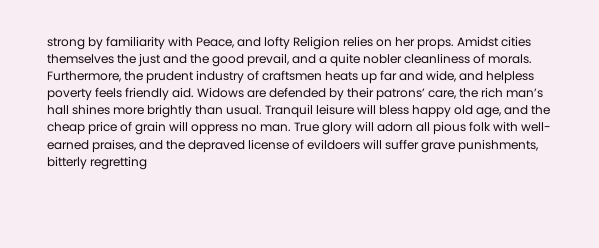strong by familiarity with Peace, and lofty Religion relies on her props. Amidst cities themselves the just and the good prevail, and a quite nobler cleanliness of morals. Furthermore, the prudent industry of craftsmen heats up far and wide, and helpless poverty feels friendly aid. Widows are defended by their patrons’ care, the rich man’s hall shines more brightly than usual. Tranquil leisure will bless happy old age, and the cheap price of grain will oppress no man. True glory will adorn all pious folk with well-earned praises, and the depraved license of evildoers will suffer grave punishments, bitterly regretting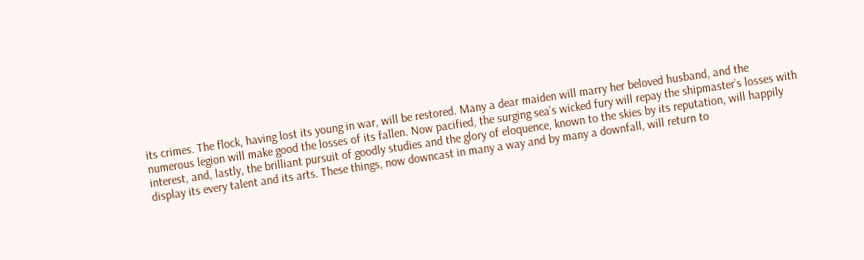its crimes. The flock, having lost its young in war, will be restored. Many a dear maiden will marry her beloved husband, and the numerous legion will make good the losses of its fallen. Now pacified, the surging sea’s wicked fury will repay the shipmaster’s losses with interest, and, lastly, the brilliant pursuit of goodly studies and the glory of eloquence, known to the skies by its reputation, will happily display its every talent and its arts. These things, now downcast in many a way and by many a downfall, will return to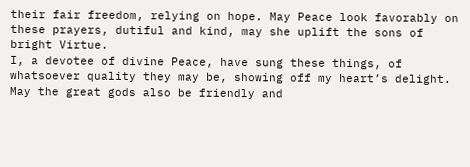their fair freedom, relying on hope. May Peace look favorably on these prayers, dutiful and kind, may she uplift the sons of bright Virtue.
I, a devotee of divine Peace, have sung these things, of whatsoever quality they may be, showing off my heart’s delight. May the great gods also be friendly and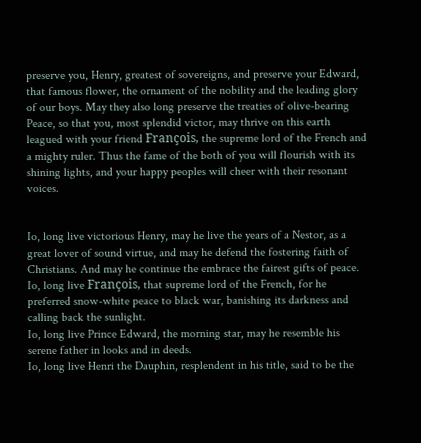preserve you, Henry, greatest of sovereigns, and preserve your Edward, that famous flower, the ornament of the nobility and the leading glory of our boys. May they also long preserve the treaties of olive-bearing Peace, so that you, most splendid victor, may thrive on this earth leagued with your friend François, the supreme lord of the French and a mighty ruler. Thus the fame of the both of you will flourish with its shining lights, and your happy peoples will cheer with their resonant voices.


Io, long live victorious Henry, may he live the years of a Nestor, as a great lover of sound virtue, and may he defend the fostering faith of Christians. And may he continue the embrace the fairest gifts of peace.
Io, long live François, that supreme lord of the French, for he preferred snow-white peace to black war, banishing its darkness and calling back the sunlight.
Io, long live Prince Edward, the morning star, may he resemble his serene father in looks and in deeds.
Io, long live Henri the Dauphin, resplendent in his title, said to be the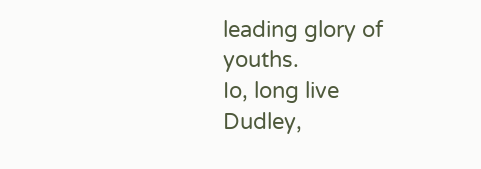leading glory of youths.
Io, long live Dudley,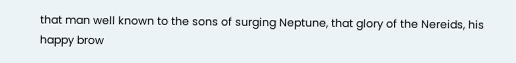that man well known to the sons of surging Neptune, that glory of the Nereids, his happy brow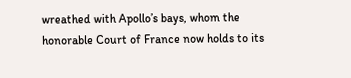wreathed with Apollo’s bays, whom the honorable Court of France now holds to its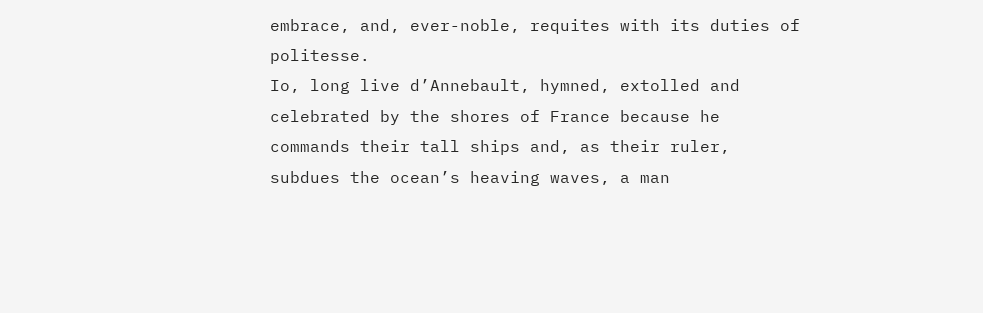embrace, and, ever-noble, requites with its duties of politesse.
Io, long live d’Annebault, hymned, extolled and celebrated by the shores of France because he commands their tall ships and, as their ruler, subdues the ocean’s heaving waves, a man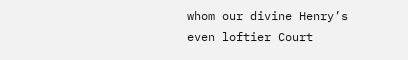whom our divine Henry’s even loftier Court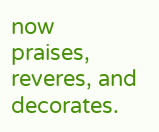now praises, reveres, and decorates.